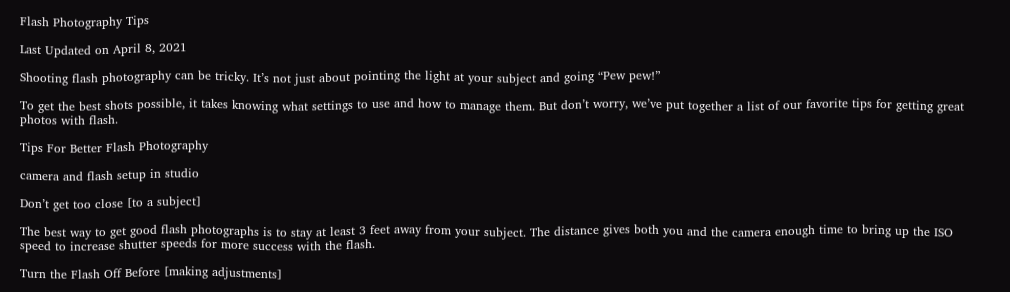Flash Photography Tips

Last Updated on April 8, 2021

Shooting flash photography can be tricky. It’s not just about pointing the light at your subject and going “Pew pew!”

To get the best shots possible, it takes knowing what settings to use and how to manage them. But don’t worry, we’ve put together a list of our favorite tips for getting great photos with flash.

Tips For Better Flash Photography

camera and flash setup in studio

Don’t get too close [to a subject]

The best way to get good flash photographs is to stay at least 3 feet away from your subject. The distance gives both you and the camera enough time to bring up the ISO speed to increase shutter speeds for more success with the flash.

Turn the Flash Off Before [making adjustments]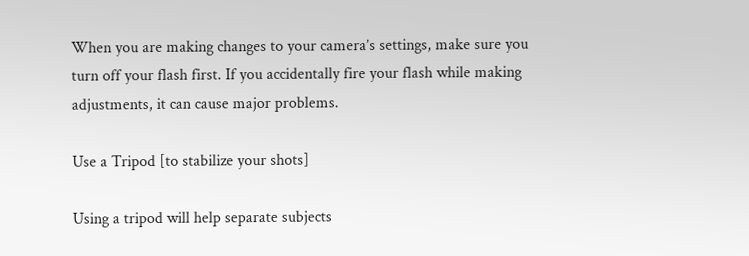When you are making changes to your camera’s settings, make sure you turn off your flash first. If you accidentally fire your flash while making adjustments, it can cause major problems.

Use a Tripod [to stabilize your shots]

Using a tripod will help separate subjects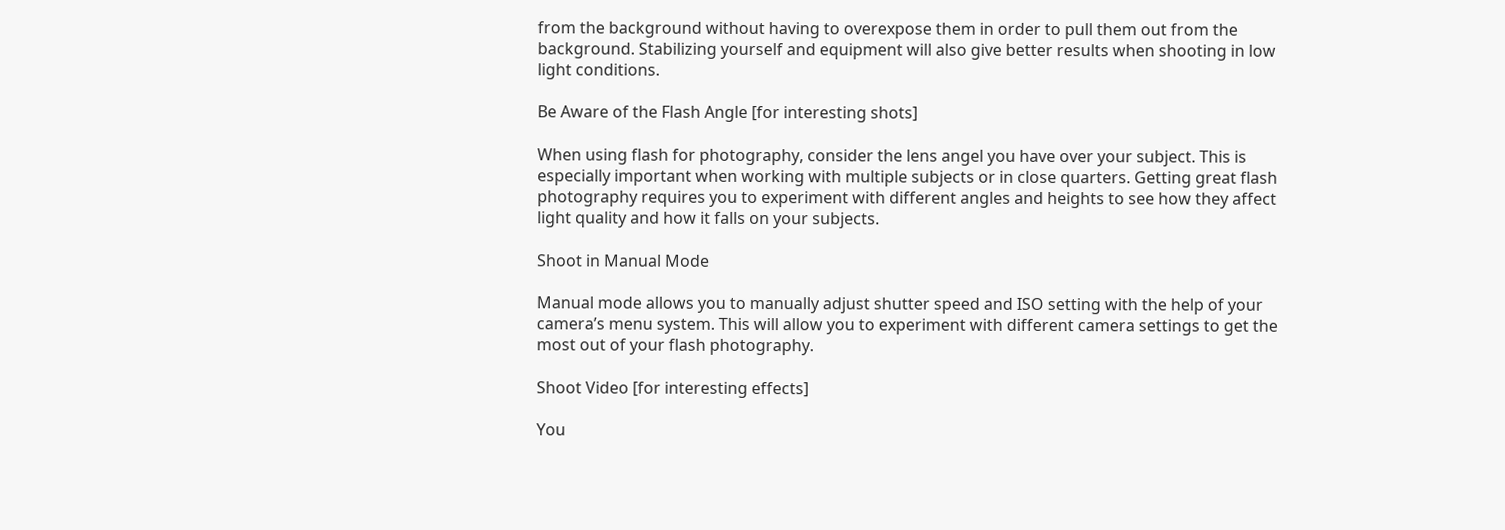from the background without having to overexpose them in order to pull them out from the background. Stabilizing yourself and equipment will also give better results when shooting in low light conditions.

Be Aware of the Flash Angle [for interesting shots]

When using flash for photography, consider the lens angel you have over your subject. This is especially important when working with multiple subjects or in close quarters. Getting great flash photography requires you to experiment with different angles and heights to see how they affect light quality and how it falls on your subjects.

Shoot in Manual Mode

Manual mode allows you to manually adjust shutter speed and ISO setting with the help of your camera’s menu system. This will allow you to experiment with different camera settings to get the most out of your flash photography.

Shoot Video [for interesting effects]

You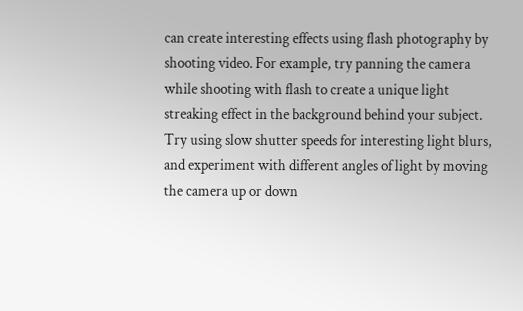can create interesting effects using flash photography by shooting video. For example, try panning the camera while shooting with flash to create a unique light streaking effect in the background behind your subject. Try using slow shutter speeds for interesting light blurs, and experiment with different angles of light by moving the camera up or down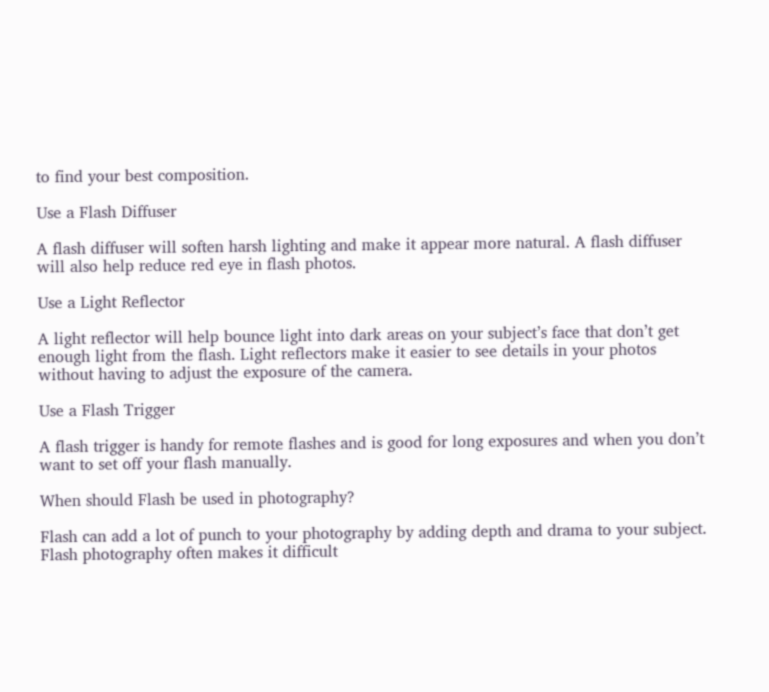to find your best composition.

Use a Flash Diffuser

A flash diffuser will soften harsh lighting and make it appear more natural. A flash diffuser will also help reduce red eye in flash photos.

Use a Light Reflector

A light reflector will help bounce light into dark areas on your subject’s face that don’t get enough light from the flash. Light reflectors make it easier to see details in your photos without having to adjust the exposure of the camera.

Use a Flash Trigger

A flash trigger is handy for remote flashes and is good for long exposures and when you don’t want to set off your flash manually.

When should Flash be used in photography?

Flash can add a lot of punch to your photography by adding depth and drama to your subject. Flash photography often makes it difficult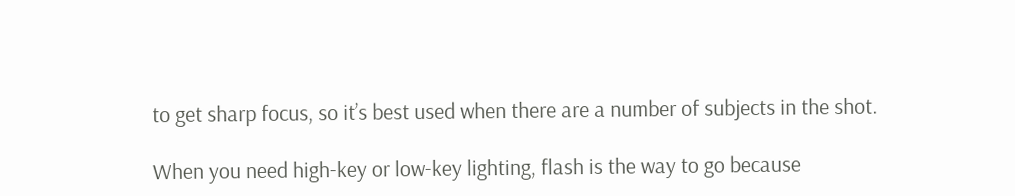to get sharp focus, so it’s best used when there are a number of subjects in the shot.

When you need high-key or low-key lighting, flash is the way to go because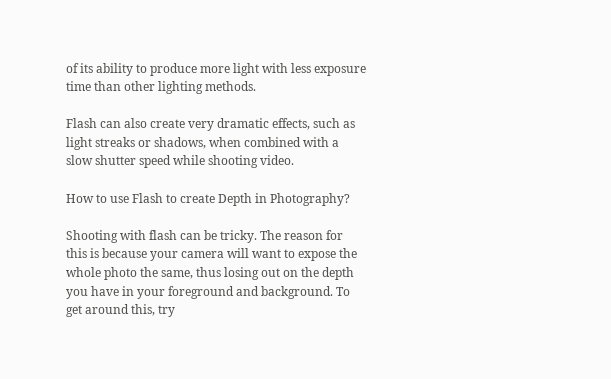of its ability to produce more light with less exposure time than other lighting methods.

Flash can also create very dramatic effects, such as light streaks or shadows, when combined with a slow shutter speed while shooting video.

How to use Flash to create Depth in Photography?

Shooting with flash can be tricky. The reason for this is because your camera will want to expose the whole photo the same, thus losing out on the depth you have in your foreground and background. To get around this, try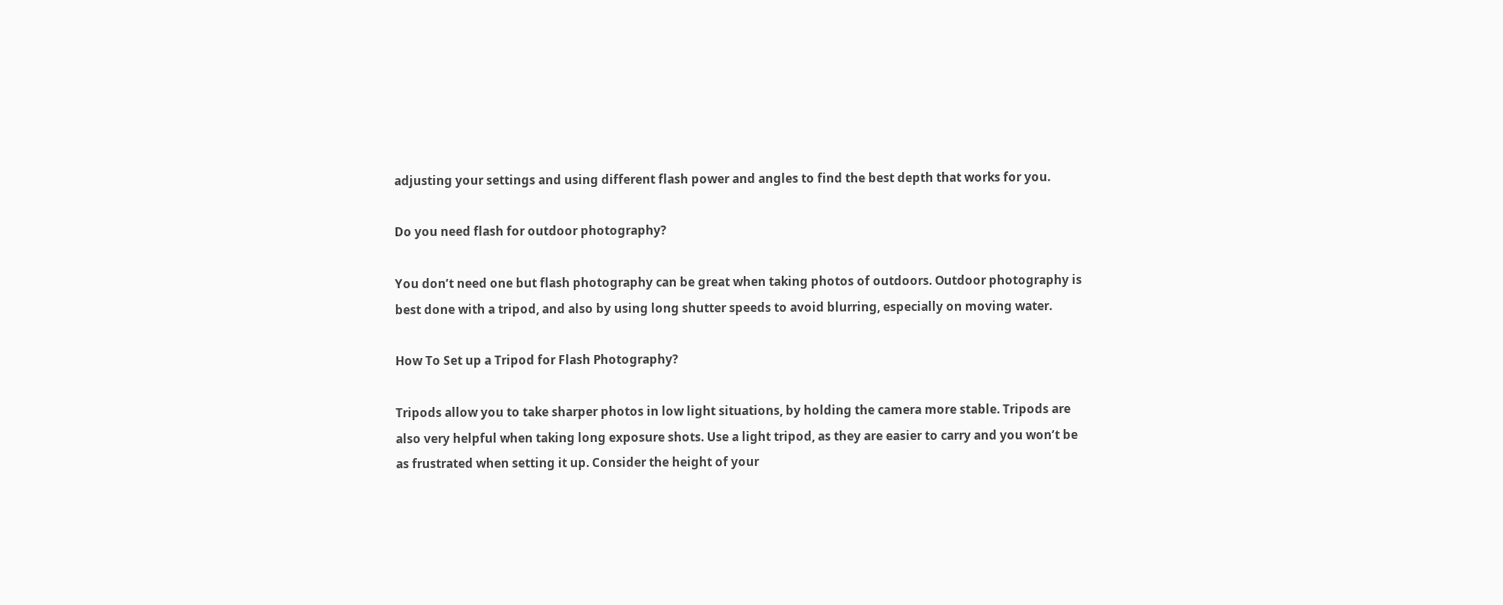adjusting your settings and using different flash power and angles to find the best depth that works for you.

Do you need flash for outdoor photography?

You don’t need one but flash photography can be great when taking photos of outdoors. Outdoor photography is best done with a tripod, and also by using long shutter speeds to avoid blurring, especially on moving water.

How To Set up a Tripod for Flash Photography?

Tripods allow you to take sharper photos in low light situations, by holding the camera more stable. Tripods are also very helpful when taking long exposure shots. Use a light tripod, as they are easier to carry and you won’t be as frustrated when setting it up. Consider the height of your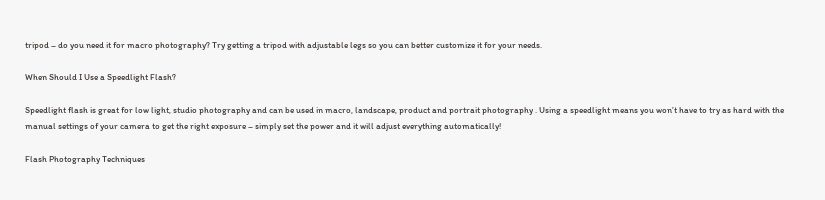tripod – do you need it for macro photography? Try getting a tripod with adjustable legs so you can better customize it for your needs.

When Should I Use a Speedlight Flash?

Speedlight flash is great for low light, studio photography and can be used in macro, landscape, product and portrait photography . Using a speedlight means you won’t have to try as hard with the manual settings of your camera to get the right exposure – simply set the power and it will adjust everything automatically!

Flash Photography Techniques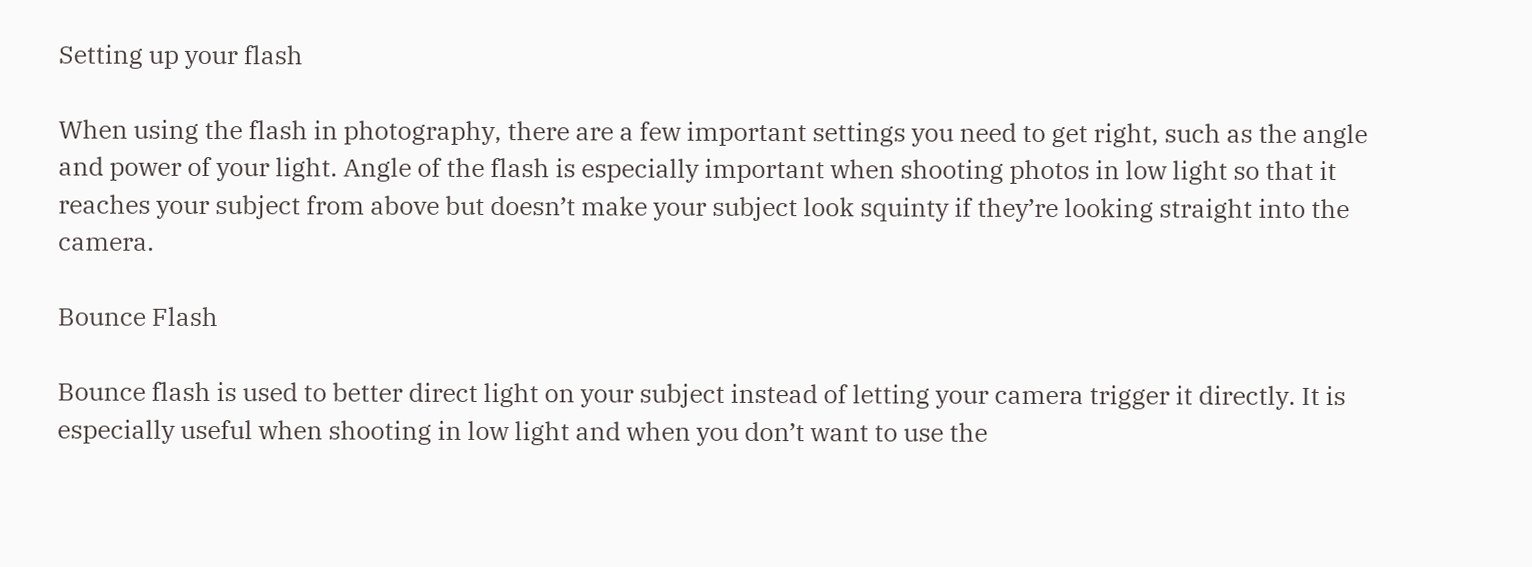Setting up your flash

When using the flash in photography, there are a few important settings you need to get right, such as the angle and power of your light. Angle of the flash is especially important when shooting photos in low light so that it reaches your subject from above but doesn’t make your subject look squinty if they’re looking straight into the camera.

Bounce Flash

Bounce flash is used to better direct light on your subject instead of letting your camera trigger it directly. It is especially useful when shooting in low light and when you don’t want to use the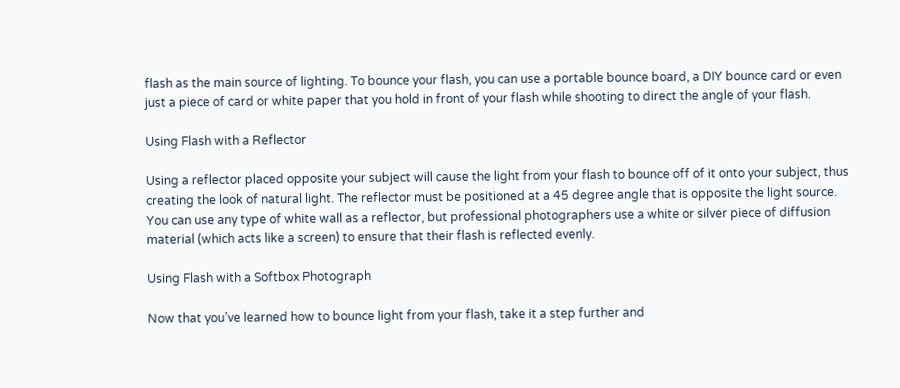flash as the main source of lighting. To bounce your flash, you can use a portable bounce board, a DIY bounce card or even just a piece of card or white paper that you hold in front of your flash while shooting to direct the angle of your flash.

Using Flash with a Reflector

Using a reflector placed opposite your subject will cause the light from your flash to bounce off of it onto your subject, thus creating the look of natural light. The reflector must be positioned at a 45 degree angle that is opposite the light source. You can use any type of white wall as a reflector, but professional photographers use a white or silver piece of diffusion material (which acts like a screen) to ensure that their flash is reflected evenly.

Using Flash with a Softbox Photograph

Now that you’ve learned how to bounce light from your flash, take it a step further and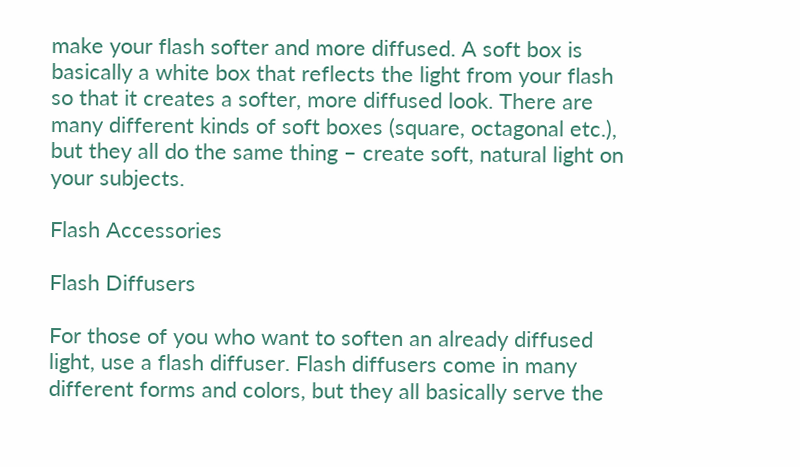make your flash softer and more diffused. A soft box is basically a white box that reflects the light from your flash so that it creates a softer, more diffused look. There are many different kinds of soft boxes (square, octagonal etc.), but they all do the same thing – create soft, natural light on your subjects.

Flash Accessories

Flash Diffusers

For those of you who want to soften an already diffused light, use a flash diffuser. Flash diffusers come in many different forms and colors, but they all basically serve the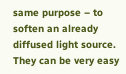same purpose – to soften an already diffused light source. They can be very easy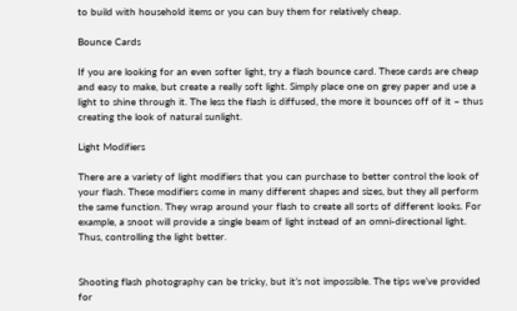to build with household items or you can buy them for relatively cheap.

Bounce Cards

If you are looking for an even softer light, try a flash bounce card. These cards are cheap and easy to make, but create a really soft light. Simply place one on grey paper and use a light to shine through it. The less the flash is diffused, the more it bounces off of it – thus creating the look of natural sunlight.

Light Modifiers

There are a variety of light modifiers that you can purchase to better control the look of your flash. These modifiers come in many different shapes and sizes, but they all perform the same function. They wrap around your flash to create all sorts of different looks. For example, a snoot will provide a single beam of light instead of an omni-directional light. Thus, controlling the light better.


Shooting flash photography can be tricky, but it’s not impossible. The tips we’ve provided for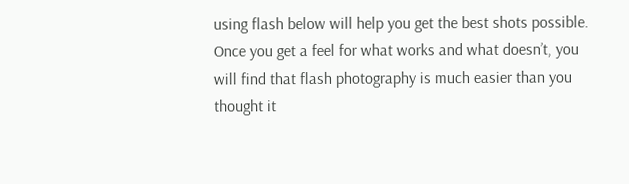using flash below will help you get the best shots possible. Once you get a feel for what works and what doesn’t, you will find that flash photography is much easier than you thought it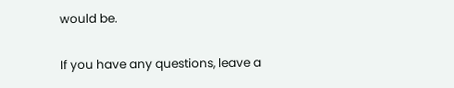would be.

If you have any questions, leave a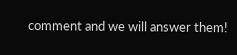comment and we will answer them!